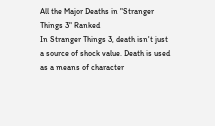All the Major Deaths in "Stranger Things 3" Ranked
In Stranger Things 3, death isn't just a source of shock value. Death is used as a means of character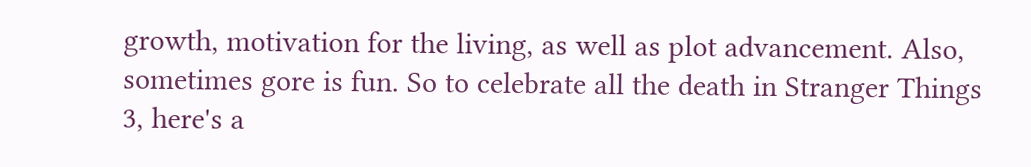growth, motivation for the living, as well as plot advancement. Also, sometimes gore is fun. So to celebrate all the death in Stranger Things 3, here's a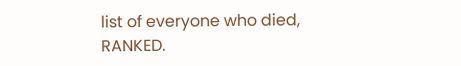list of everyone who died, RANKED.